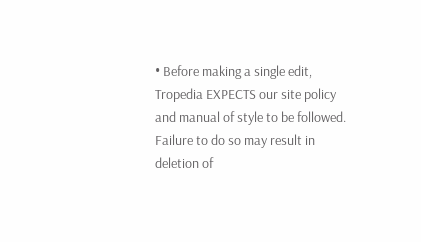• Before making a single edit, Tropedia EXPECTS our site policy and manual of style to be followed. Failure to do so may result in deletion of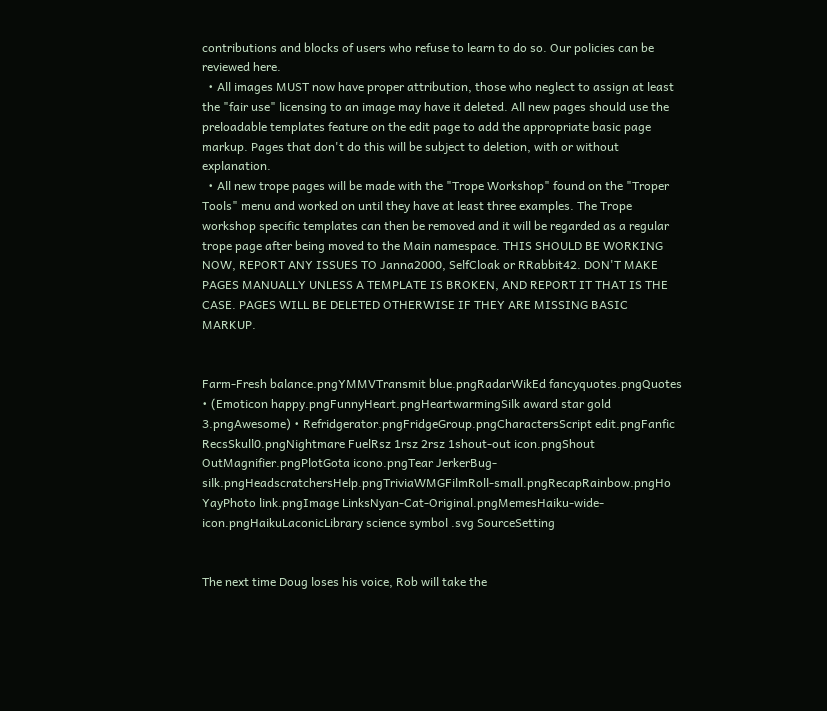contributions and blocks of users who refuse to learn to do so. Our policies can be reviewed here.
  • All images MUST now have proper attribution, those who neglect to assign at least the "fair use" licensing to an image may have it deleted. All new pages should use the preloadable templates feature on the edit page to add the appropriate basic page markup. Pages that don't do this will be subject to deletion, with or without explanation.
  • All new trope pages will be made with the "Trope Workshop" found on the "Troper Tools" menu and worked on until they have at least three examples. The Trope workshop specific templates can then be removed and it will be regarded as a regular trope page after being moved to the Main namespace. THIS SHOULD BE WORKING NOW, REPORT ANY ISSUES TO Janna2000, SelfCloak or RRabbit42. DON'T MAKE PAGES MANUALLY UNLESS A TEMPLATE IS BROKEN, AND REPORT IT THAT IS THE CASE. PAGES WILL BE DELETED OTHERWISE IF THEY ARE MISSING BASIC MARKUP.


Farm-Fresh balance.pngYMMVTransmit blue.pngRadarWikEd fancyquotes.pngQuotes • (Emoticon happy.pngFunnyHeart.pngHeartwarmingSilk award star gold 3.pngAwesome) • Refridgerator.pngFridgeGroup.pngCharactersScript edit.pngFanfic RecsSkull0.pngNightmare FuelRsz 1rsz 2rsz 1shout-out icon.pngShout OutMagnifier.pngPlotGota icono.pngTear JerkerBug-silk.pngHeadscratchersHelp.pngTriviaWMGFilmRoll-small.pngRecapRainbow.pngHo YayPhoto link.pngImage LinksNyan-Cat-Original.pngMemesHaiku-wide-icon.pngHaikuLaconicLibrary science symbol .svg SourceSetting


The next time Doug loses his voice, Rob will take the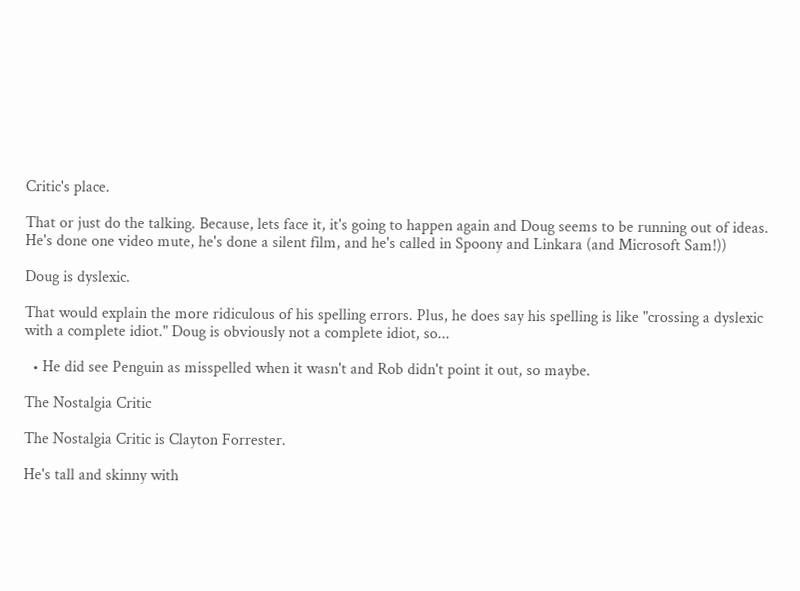Critic's place.

That or just do the talking. Because, lets face it, it's going to happen again and Doug seems to be running out of ideas. He's done one video mute, he's done a silent film, and he's called in Spoony and Linkara (and Microsoft Sam!))

Doug is dyslexic.

That would explain the more ridiculous of his spelling errors. Plus, he does say his spelling is like "crossing a dyslexic with a complete idiot." Doug is obviously not a complete idiot, so...

  • He did see Penguin as misspelled when it wasn't and Rob didn't point it out, so maybe.

The Nostalgia Critic

The Nostalgia Critic is Clayton Forrester.

He's tall and skinny with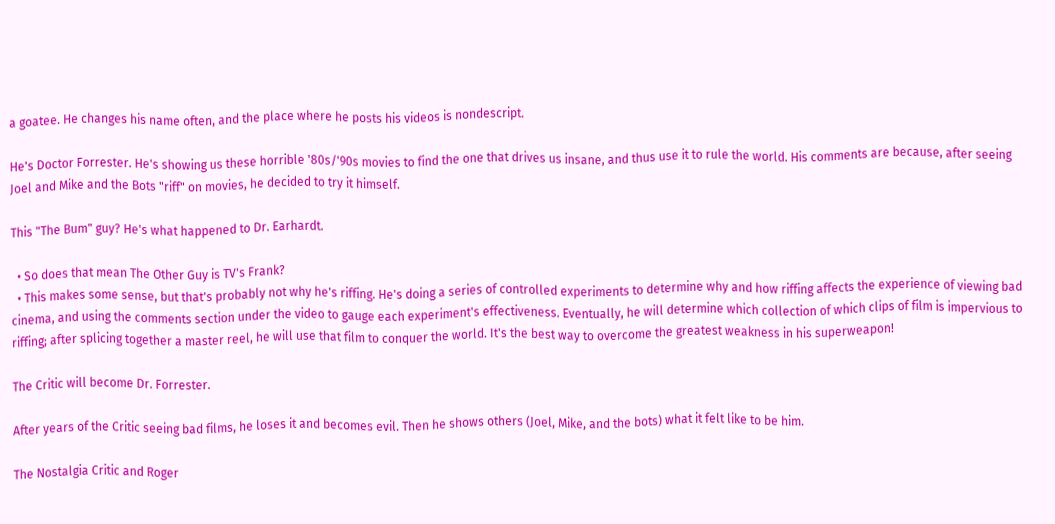a goatee. He changes his name often, and the place where he posts his videos is nondescript.

He's Doctor Forrester. He's showing us these horrible '80s/'90s movies to find the one that drives us insane, and thus use it to rule the world. His comments are because, after seeing Joel and Mike and the Bots "riff" on movies, he decided to try it himself.

This "The Bum" guy? He's what happened to Dr. Earhardt.

  • So does that mean The Other Guy is TV's Frank?
  • This makes some sense, but that's probably not why he's riffing. He's doing a series of controlled experiments to determine why and how riffing affects the experience of viewing bad cinema, and using the comments section under the video to gauge each experiment's effectiveness. Eventually, he will determine which collection of which clips of film is impervious to riffing; after splicing together a master reel, he will use that film to conquer the world. It's the best way to overcome the greatest weakness in his superweapon!

The Critic will become Dr. Forrester.

After years of the Critic seeing bad films, he loses it and becomes evil. Then he shows others (Joel, Mike, and the bots) what it felt like to be him.

The Nostalgia Critic and Roger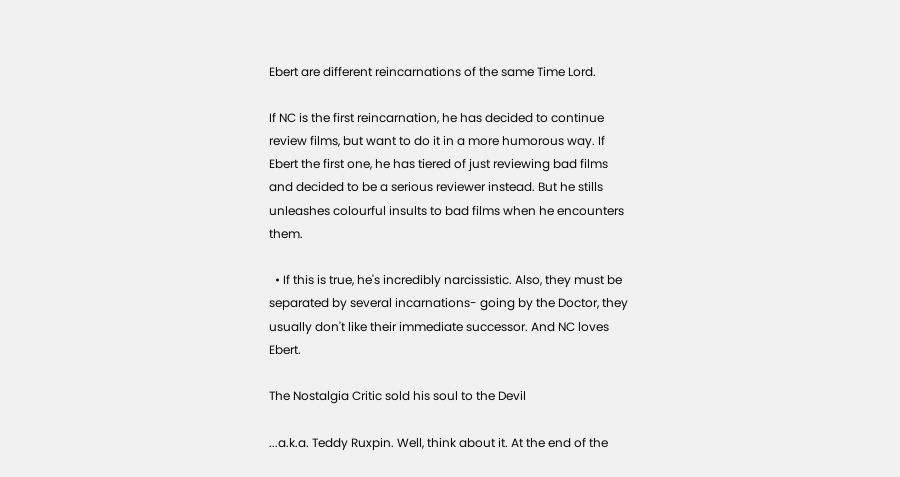Ebert are different reincarnations of the same Time Lord.

If NC is the first reincarnation, he has decided to continue review films, but want to do it in a more humorous way. If Ebert the first one, he has tiered of just reviewing bad films and decided to be a serious reviewer instead. But he stills unleashes colourful insults to bad films when he encounters them.

  • If this is true, he's incredibly narcissistic. Also, they must be separated by several incarnations- going by the Doctor, they usually don't like their immediate successor. And NC loves Ebert.

The Nostalgia Critic sold his soul to the Devil

...a.k.a. Teddy Ruxpin. Well, think about it. At the end of the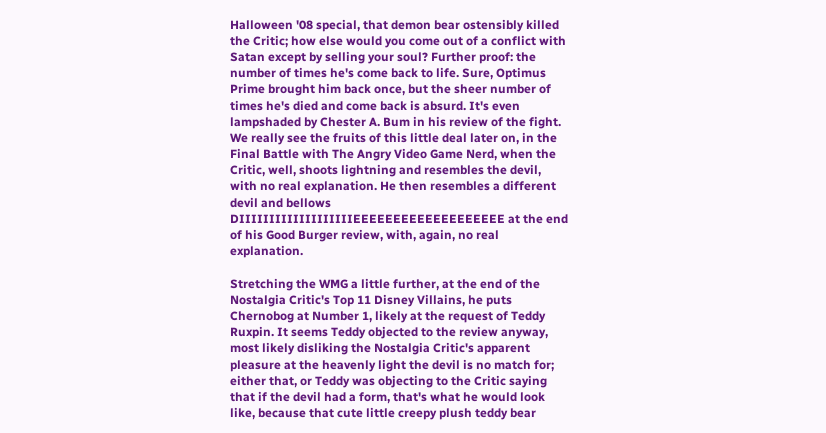Halloween '08 special, that demon bear ostensibly killed the Critic; how else would you come out of a conflict with Satan except by selling your soul? Further proof: the number of times he's come back to life. Sure, Optimus Prime brought him back once, but the sheer number of times he's died and come back is absurd. It's even lampshaded by Chester A. Bum in his review of the fight. We really see the fruits of this little deal later on, in the Final Battle with The Angry Video Game Nerd, when the Critic, well, shoots lightning and resembles the devil, with no real explanation. He then resembles a different devil and bellows DIIIIIIIIIIIIIIIIIIIEEEEEEEEEEEEEEEEEEE at the end of his Good Burger review, with, again, no real explanation.

Stretching the WMG a little further, at the end of the Nostalgia Critic's Top 11 Disney Villains, he puts Chernobog at Number 1, likely at the request of Teddy Ruxpin. It seems Teddy objected to the review anyway, most likely disliking the Nostalgia Critic's apparent pleasure at the heavenly light the devil is no match for; either that, or Teddy was objecting to the Critic saying that if the devil had a form, that's what he would look like, because that cute little creepy plush teddy bear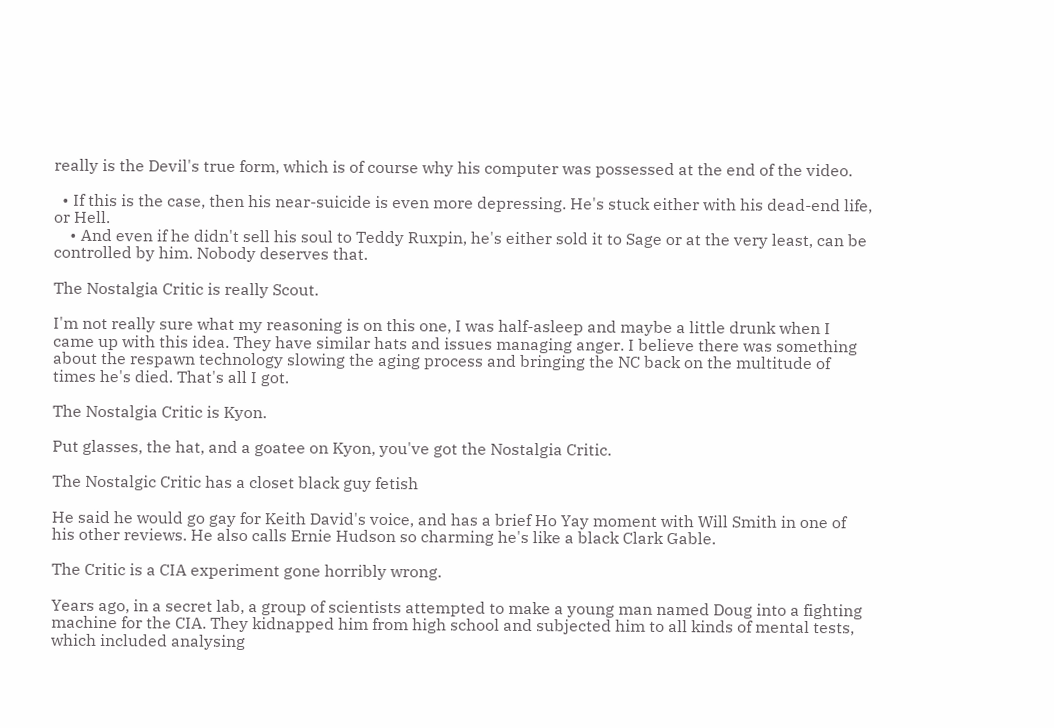really is the Devil's true form, which is of course why his computer was possessed at the end of the video.

  • If this is the case, then his near-suicide is even more depressing. He's stuck either with his dead-end life, or Hell.
    • And even if he didn't sell his soul to Teddy Ruxpin, he's either sold it to Sage or at the very least, can be controlled by him. Nobody deserves that.

The Nostalgia Critic is really Scout.

I'm not really sure what my reasoning is on this one, I was half-asleep and maybe a little drunk when I came up with this idea. They have similar hats and issues managing anger. I believe there was something about the respawn technology slowing the aging process and bringing the NC back on the multitude of times he's died. That's all I got.

The Nostalgia Critic is Kyon.

Put glasses, the hat, and a goatee on Kyon, you've got the Nostalgia Critic.

The Nostalgic Critic has a closet black guy fetish

He said he would go gay for Keith David's voice, and has a brief Ho Yay moment with Will Smith in one of his other reviews. He also calls Ernie Hudson so charming he's like a black Clark Gable.

The Critic is a CIA experiment gone horribly wrong.

Years ago, in a secret lab, a group of scientists attempted to make a young man named Doug into a fighting machine for the CIA. They kidnapped him from high school and subjected him to all kinds of mental tests, which included analysing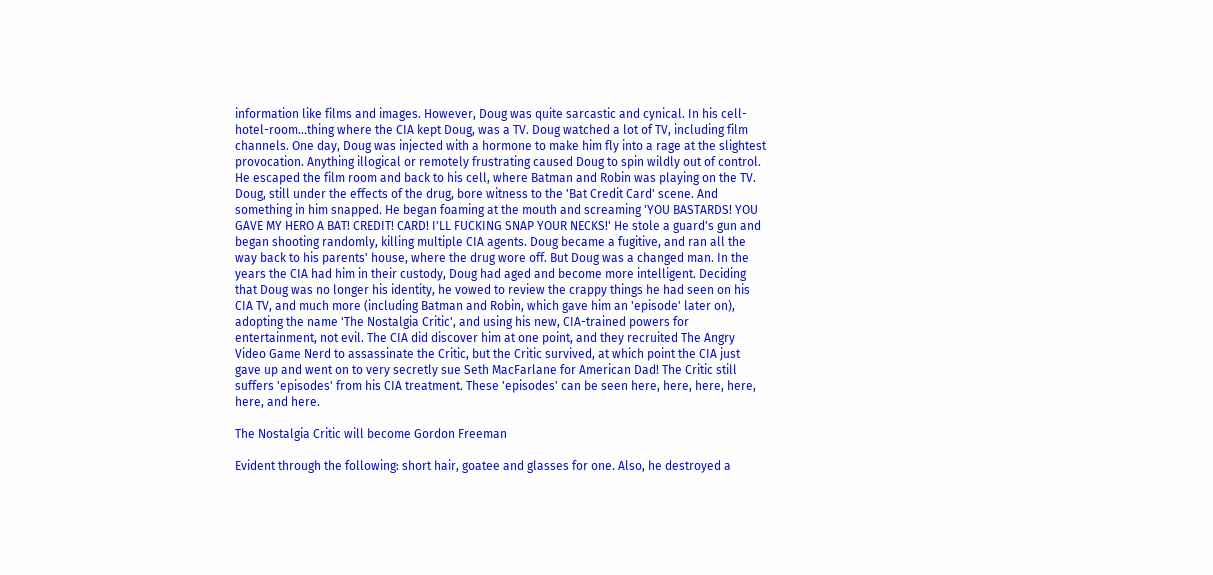information like films and images. However, Doug was quite sarcastic and cynical. In his cell-hotel-room...thing where the CIA kept Doug, was a TV. Doug watched a lot of TV, including film channels. One day, Doug was injected with a hormone to make him fly into a rage at the slightest provocation. Anything illogical or remotely frustrating caused Doug to spin wildly out of control. He escaped the film room and back to his cell, where Batman and Robin was playing on the TV. Doug, still under the effects of the drug, bore witness to the 'Bat Credit Card' scene. And something in him snapped. He began foaming at the mouth and screaming 'YOU BASTARDS! YOU GAVE MY HERO A BAT! CREDIT! CARD! I'LL FUCKING SNAP YOUR NECKS!' He stole a guard's gun and began shooting randomly, killing multiple CIA agents. Doug became a fugitive, and ran all the way back to his parents' house, where the drug wore off. But Doug was a changed man. In the years the CIA had him in their custody, Doug had aged and become more intelligent. Deciding that Doug was no longer his identity, he vowed to review the crappy things he had seen on his CIA TV, and much more (including Batman and Robin, which gave him an 'episode' later on), adopting the name 'The Nostalgia Critic', and using his new, CIA-trained powers for entertainment, not evil. The CIA did discover him at one point, and they recruited The Angry Video Game Nerd to assassinate the Critic, but the Critic survived, at which point the CIA just gave up and went on to very secretly sue Seth MacFarlane for American Dad! The Critic still suffers 'episodes' from his CIA treatment. These 'episodes' can be seen here, here, here, here, here, and here.

The Nostalgia Critic will become Gordon Freeman

Evident through the following: short hair, goatee and glasses for one. Also, he destroyed a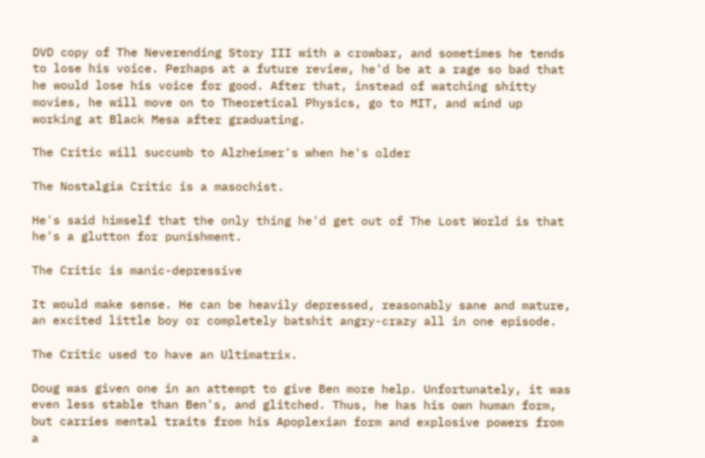DVD copy of The Neverending Story III with a crowbar, and sometimes he tends to lose his voice. Perhaps at a future review, he'd be at a rage so bad that he would lose his voice for good. After that, instead of watching shitty movies, he will move on to Theoretical Physics, go to MIT, and wind up working at Black Mesa after graduating.

The Critic will succumb to Alzheimer's when he's older

The Nostalgia Critic is a masochist.

He's said himself that the only thing he'd get out of The Lost World is that he's a glutton for punishment.

The Critic is manic-depressive

It would make sense. He can be heavily depressed, reasonably sane and mature, an excited little boy or completely batshit angry-crazy all in one episode.

The Critic used to have an Ultimatrix.

Doug was given one in an attempt to give Ben more help. Unfortunately, it was even less stable than Ben's, and glitched. Thus, he has his own human form, but carries mental traits from his Apoplexian form and explosive powers from a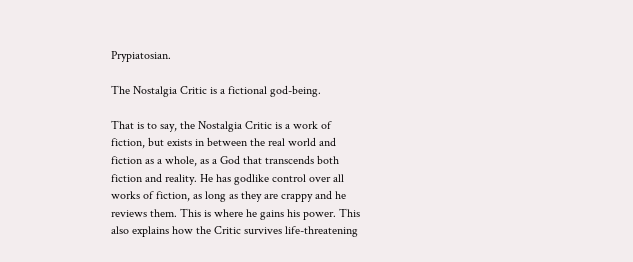Prypiatosian.

The Nostalgia Critic is a fictional god-being.

That is to say, the Nostalgia Critic is a work of fiction, but exists in between the real world and fiction as a whole, as a God that transcends both fiction and reality. He has godlike control over all works of fiction, as long as they are crappy and he reviews them. This is where he gains his power. This also explains how the Critic survives life-threatening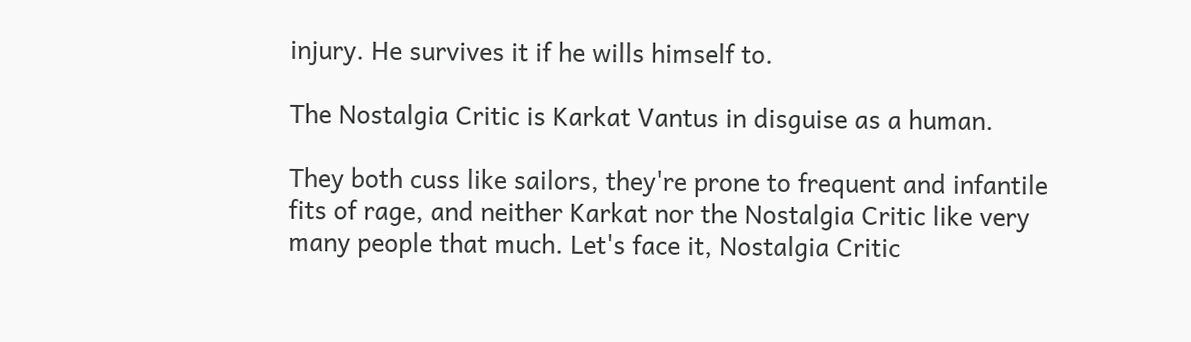injury. He survives it if he wills himself to.

The Nostalgia Critic is Karkat Vantus in disguise as a human.

They both cuss like sailors, they're prone to frequent and infantile fits of rage, and neither Karkat nor the Nostalgia Critic like very many people that much. Let's face it, Nostalgia Critic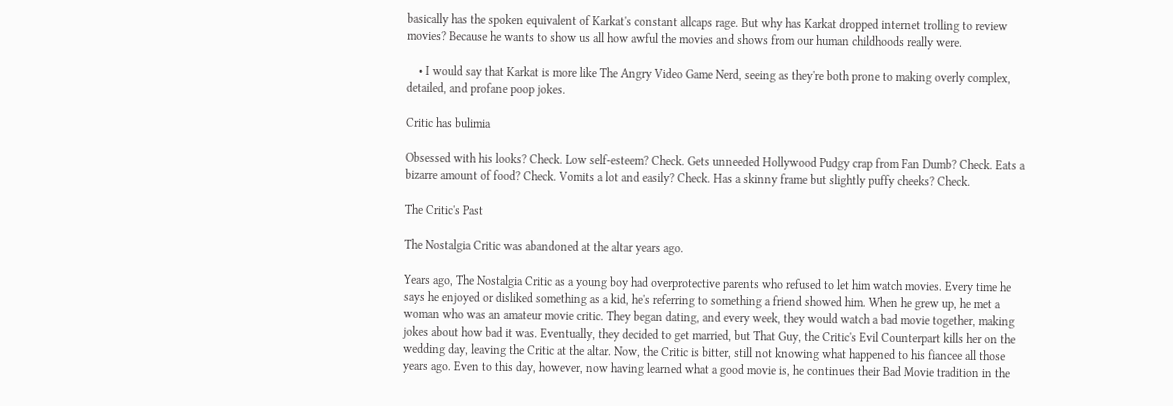basically has the spoken equivalent of Karkat's constant allcaps rage. But why has Karkat dropped internet trolling to review movies? Because he wants to show us all how awful the movies and shows from our human childhoods really were.

    • I would say that Karkat is more like The Angry Video Game Nerd, seeing as they're both prone to making overly complex, detailed, and profane poop jokes.

Critic has bulimia

Obsessed with his looks? Check. Low self-esteem? Check. Gets unneeded Hollywood Pudgy crap from Fan Dumb? Check. Eats a bizarre amount of food? Check. Vomits a lot and easily? Check. Has a skinny frame but slightly puffy cheeks? Check.

The Critic's Past

The Nostalgia Critic was abandoned at the altar years ago.

Years ago, The Nostalgia Critic as a young boy had overprotective parents who refused to let him watch movies. Every time he says he enjoyed or disliked something as a kid, he's referring to something a friend showed him. When he grew up, he met a woman who was an amateur movie critic. They began dating, and every week, they would watch a bad movie together, making jokes about how bad it was. Eventually, they decided to get married, but That Guy, the Critic's Evil Counterpart kills her on the wedding day, leaving the Critic at the altar. Now, the Critic is bitter, still not knowing what happened to his fiancee all those years ago. Even to this day, however, now having learned what a good movie is, he continues their Bad Movie tradition in the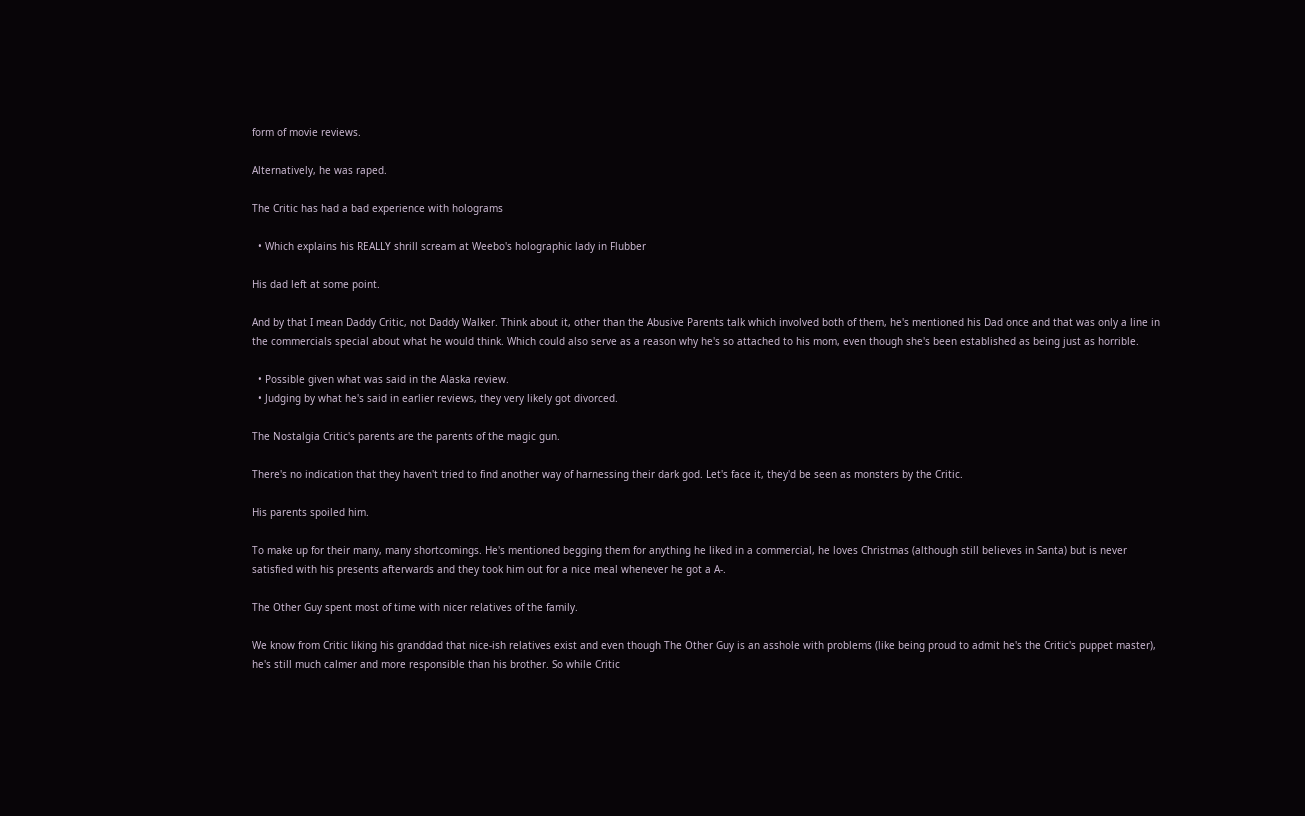form of movie reviews.

Alternatively, he was raped.

The Critic has had a bad experience with holograms

  • Which explains his REALLY shrill scream at Weebo's holographic lady in Flubber

His dad left at some point.

And by that I mean Daddy Critic, not Daddy Walker. Think about it, other than the Abusive Parents talk which involved both of them, he's mentioned his Dad once and that was only a line in the commercials special about what he would think. Which could also serve as a reason why he's so attached to his mom, even though she's been established as being just as horrible.

  • Possible given what was said in the Alaska review.
  • Judging by what he's said in earlier reviews, they very likely got divorced.

The Nostalgia Critic's parents are the parents of the magic gun.

There's no indication that they haven't tried to find another way of harnessing their dark god. Let's face it, they'd be seen as monsters by the Critic.

His parents spoiled him.

To make up for their many, many shortcomings. He's mentioned begging them for anything he liked in a commercial, he loves Christmas (although still believes in Santa) but is never satisfied with his presents afterwards and they took him out for a nice meal whenever he got a A-.

The Other Guy spent most of time with nicer relatives of the family.

We know from Critic liking his granddad that nice-ish relatives exist and even though The Other Guy is an asshole with problems (like being proud to admit he's the Critic's puppet master), he's still much calmer and more responsible than his brother. So while Critic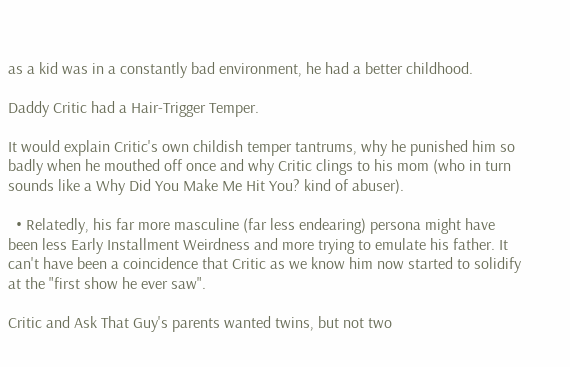as a kid was in a constantly bad environment, he had a better childhood.

Daddy Critic had a Hair-Trigger Temper.

It would explain Critic's own childish temper tantrums, why he punished him so badly when he mouthed off once and why Critic clings to his mom (who in turn sounds like a Why Did You Make Me Hit You? kind of abuser).

  • Relatedly, his far more masculine (far less endearing) persona might have been less Early Installment Weirdness and more trying to emulate his father. It can't have been a coincidence that Critic as we know him now started to solidify at the "first show he ever saw".

Critic and Ask That Guy's parents wanted twins, but not two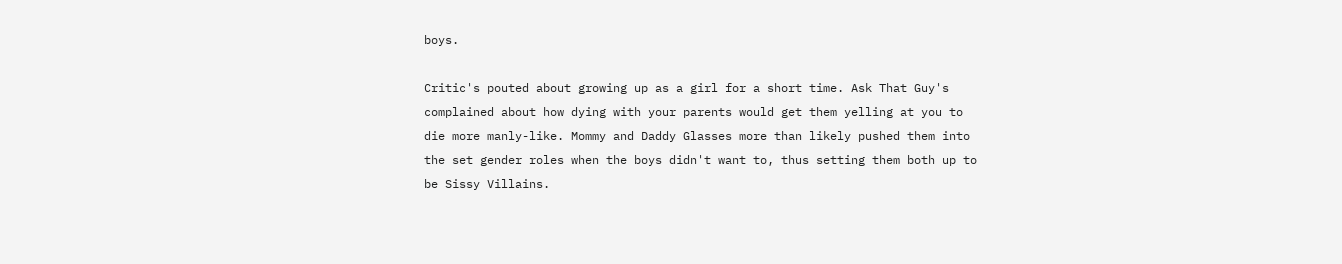boys.

Critic's pouted about growing up as a girl for a short time. Ask That Guy's complained about how dying with your parents would get them yelling at you to die more manly-like. Mommy and Daddy Glasses more than likely pushed them into the set gender roles when the boys didn't want to, thus setting them both up to be Sissy Villains.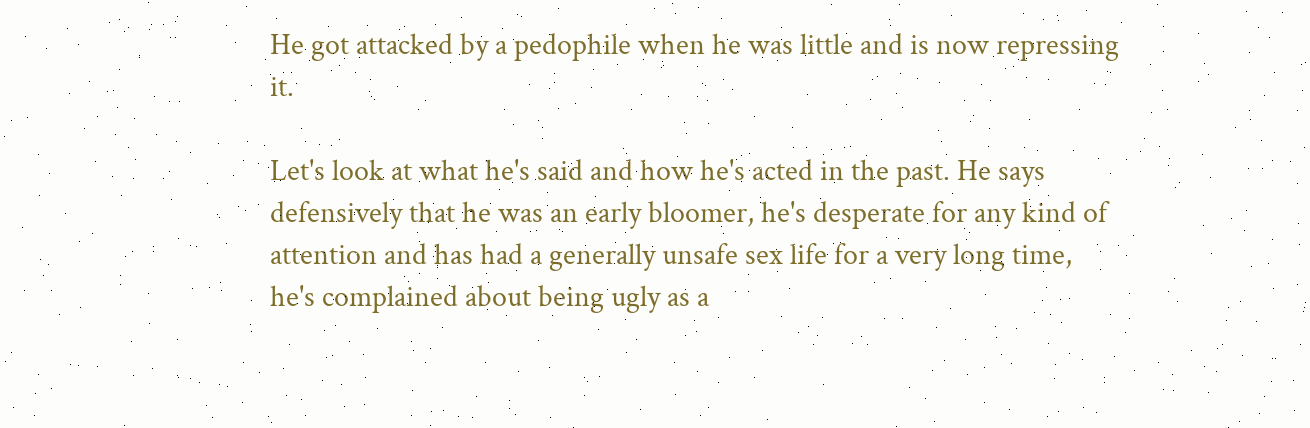He got attacked by a pedophile when he was little and is now repressing it.

Let's look at what he's said and how he's acted in the past. He says defensively that he was an early bloomer, he's desperate for any kind of attention and has had a generally unsafe sex life for a very long time, he's complained about being ugly as a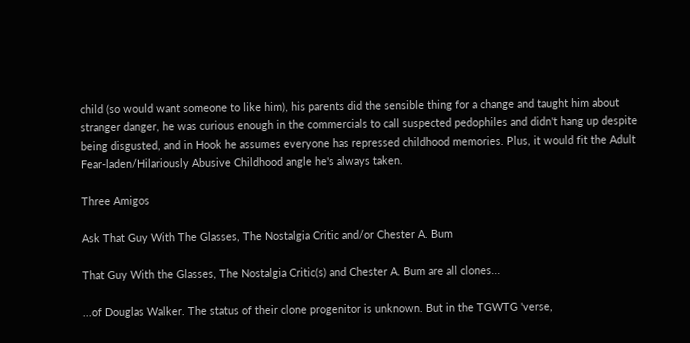child (so would want someone to like him), his parents did the sensible thing for a change and taught him about stranger danger, he was curious enough in the commercials to call suspected pedophiles and didn't hang up despite being disgusted, and in Hook he assumes everyone has repressed childhood memories. Plus, it would fit the Adult Fear-laden/Hilariously Abusive Childhood angle he's always taken.

Three Amigos

Ask That Guy With The Glasses, The Nostalgia Critic and/or Chester A. Bum

That Guy With the Glasses, The Nostalgia Critic(s) and Chester A. Bum are all clones...

...of Douglas Walker. The status of their clone progenitor is unknown. But in the TGWTG 'verse,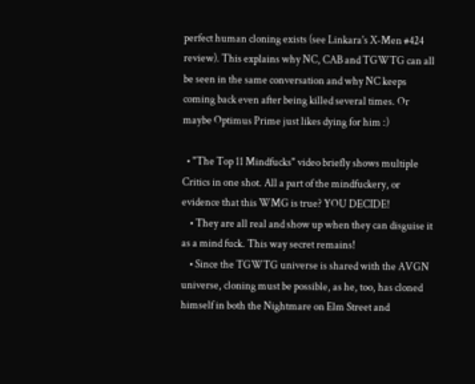perfect human cloning exists (see Linkara's X-Men #424 review). This explains why NC, CAB and TGWTG can all be seen in the same conversation and why NC keeps coming back even after being killed several times. Or maybe Optimus Prime just likes dying for him :)

  • "The Top 11 Mindfucks" video briefly shows multiple Critics in one shot. All a part of the mindfuckery, or evidence that this WMG is true? YOU DECIDE!
    • They are all real and show up when they can disguise it as a mind fuck. This way secret remains!
    • Since the TGWTG universe is shared with the AVGN universe, cloning must be possible, as he, too, has cloned himself in both the Nightmare on Elm Street and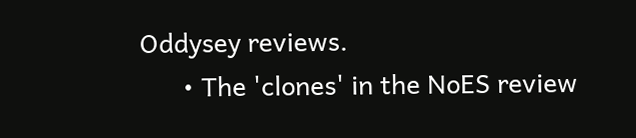Oddysey reviews.
      • The 'clones' in the NoES review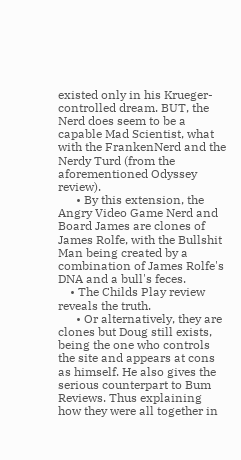existed only in his Krueger-controlled dream. BUT, the Nerd does seem to be a capable Mad Scientist, what with the FrankenNerd and the Nerdy Turd (from the aforementioned Odyssey review).
      • By this extension, the Angry Video Game Nerd and Board James are clones of James Rolfe, with the Bullshit Man being created by a combination of James Rolfe's DNA and a bull's feces.
    • The Childs Play review reveals the truth.
      • Or alternatively, they are clones but Doug still exists, being the one who controls the site and appears at cons as himself. He also gives the serious counterpart to Bum Reviews. Thus explaining how they were all together in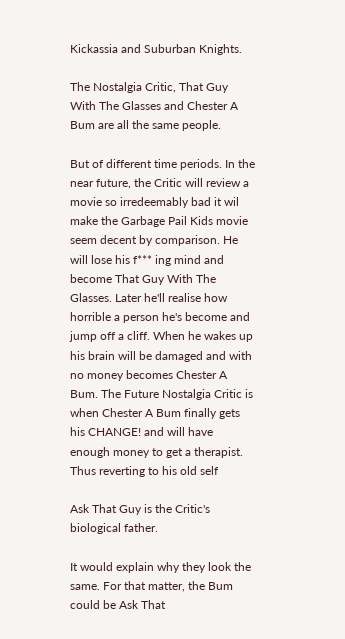Kickassia and Suburban Knights.

The Nostalgia Critic, That Guy With The Glasses and Chester A Bum are all the same people.

But of different time periods. In the near future, the Critic will review a movie so irredeemably bad it wil make the Garbage Pail Kids movie seem decent by comparison. He will lose his f*** ing mind and become That Guy With The Glasses. Later he'll realise how horrible a person he's become and jump off a cliff. When he wakes up his brain will be damaged and with no money becomes Chester A Bum. The Future Nostalgia Critic is when Chester A Bum finally gets his CHANGE! and will have enough money to get a therapist. Thus reverting to his old self

Ask That Guy is the Critic's biological father.

It would explain why they look the same. For that matter, the Bum could be Ask That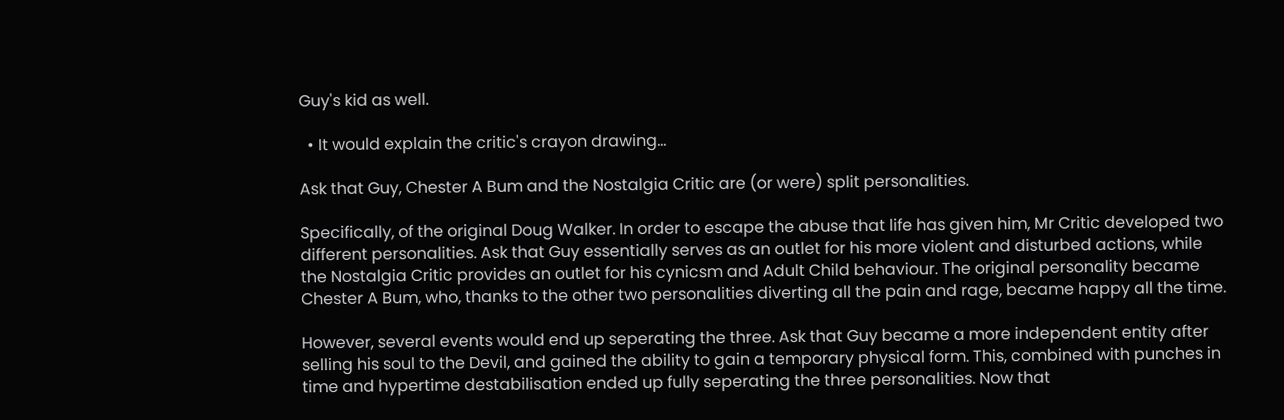Guy's kid as well.

  • It would explain the critic's crayon drawing...

Ask that Guy, Chester A Bum and the Nostalgia Critic are (or were) split personalities.

Specifically, of the original Doug Walker. In order to escape the abuse that life has given him, Mr Critic developed two different personalities. Ask that Guy essentially serves as an outlet for his more violent and disturbed actions, while the Nostalgia Critic provides an outlet for his cynicsm and Adult Child behaviour. The original personality became Chester A Bum, who, thanks to the other two personalities diverting all the pain and rage, became happy all the time.

However, several events would end up seperating the three. Ask that Guy became a more independent entity after selling his soul to the Devil, and gained the ability to gain a temporary physical form. This, combined with punches in time and hypertime destabilisation ended up fully seperating the three personalities. Now that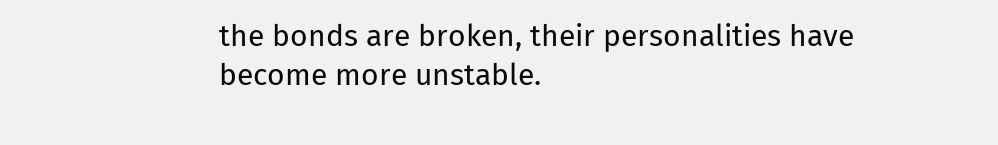the bonds are broken, their personalities have become more unstable.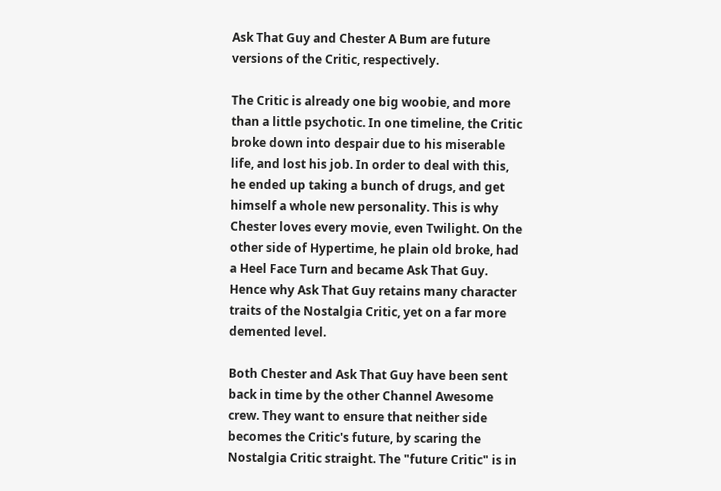Ask That Guy and Chester A Bum are future versions of the Critic, respectively.

The Critic is already one big woobie, and more than a little psychotic. In one timeline, the Critic broke down into despair due to his miserable life, and lost his job. In order to deal with this, he ended up taking a bunch of drugs, and get himself a whole new personality. This is why Chester loves every movie, even Twilight. On the other side of Hypertime, he plain old broke, had a Heel Face Turn and became Ask That Guy. Hence why Ask That Guy retains many character traits of the Nostalgia Critic, yet on a far more demented level.

Both Chester and Ask That Guy have been sent back in time by the other Channel Awesome crew. They want to ensure that neither side becomes the Critic's future, by scaring the Nostalgia Critic straight. The "future Critic" is in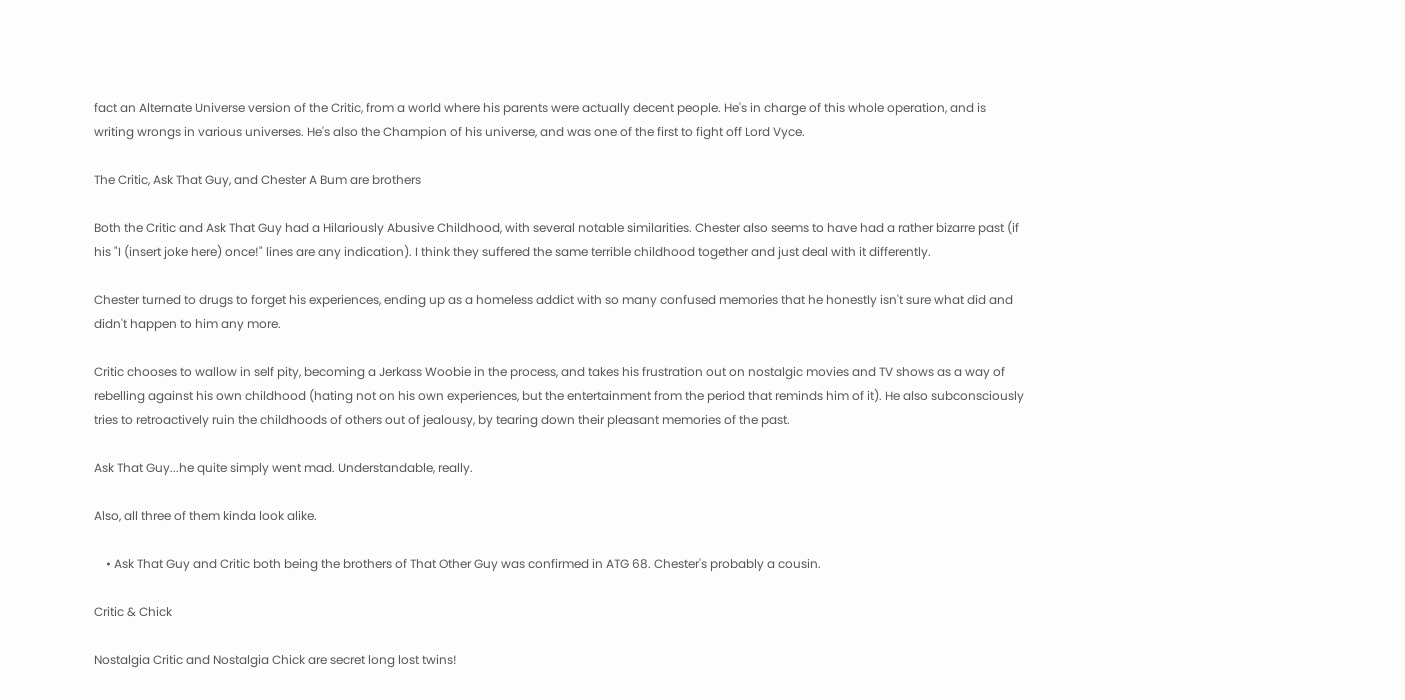fact an Alternate Universe version of the Critic, from a world where his parents were actually decent people. He's in charge of this whole operation, and is writing wrongs in various universes. He's also the Champion of his universe, and was one of the first to fight off Lord Vyce.

The Critic, Ask That Guy, and Chester A Bum are brothers

Both the Critic and Ask That Guy had a Hilariously Abusive Childhood, with several notable similarities. Chester also seems to have had a rather bizarre past (if his "I (insert joke here) once!" lines are any indication). I think they suffered the same terrible childhood together and just deal with it differently.

Chester turned to drugs to forget his experiences, ending up as a homeless addict with so many confused memories that he honestly isn't sure what did and didn't happen to him any more.

Critic chooses to wallow in self pity, becoming a Jerkass Woobie in the process, and takes his frustration out on nostalgic movies and TV shows as a way of rebelling against his own childhood (hating not on his own experiences, but the entertainment from the period that reminds him of it). He also subconsciously tries to retroactively ruin the childhoods of others out of jealousy, by tearing down their pleasant memories of the past.

Ask That Guy...he quite simply went mad. Understandable, really.

Also, all three of them kinda look alike.

    • Ask That Guy and Critic both being the brothers of That Other Guy was confirmed in ATG 68. Chester's probably a cousin.

Critic & Chick

Nostalgia Critic and Nostalgia Chick are secret long lost twins!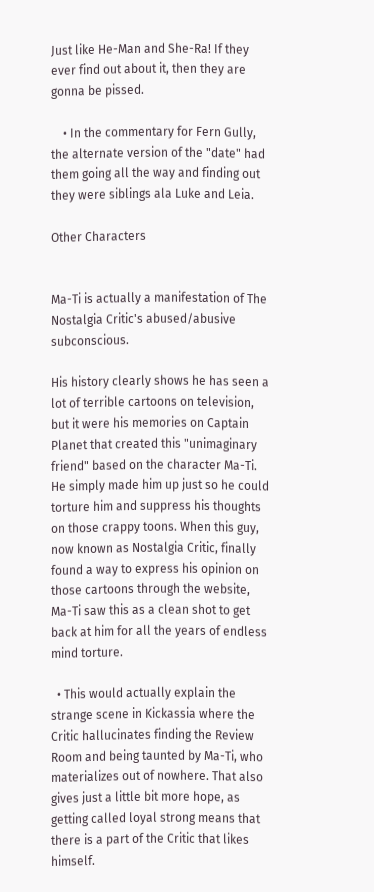Just like He-Man and She-Ra! If they ever find out about it, then they are gonna be pissed.

    • In the commentary for Fern Gully, the alternate version of the "date" had them going all the way and finding out they were siblings ala Luke and Leia.

Other Characters


Ma-Ti is actually a manifestation of The Nostalgia Critic's abused/abusive subconscious.

His history clearly shows he has seen a lot of terrible cartoons on television, but it were his memories on Captain Planet that created this "unimaginary friend" based on the character Ma-Ti. He simply made him up just so he could torture him and suppress his thoughts on those crappy toons. When this guy, now known as Nostalgia Critic, finally found a way to express his opinion on those cartoons through the website, Ma-Ti saw this as a clean shot to get back at him for all the years of endless mind torture.

  • This would actually explain the strange scene in Kickassia where the Critic hallucinates finding the Review Room and being taunted by Ma-Ti, who materializes out of nowhere. That also gives just a little bit more hope, as getting called loyal strong means that there is a part of the Critic that likes himself.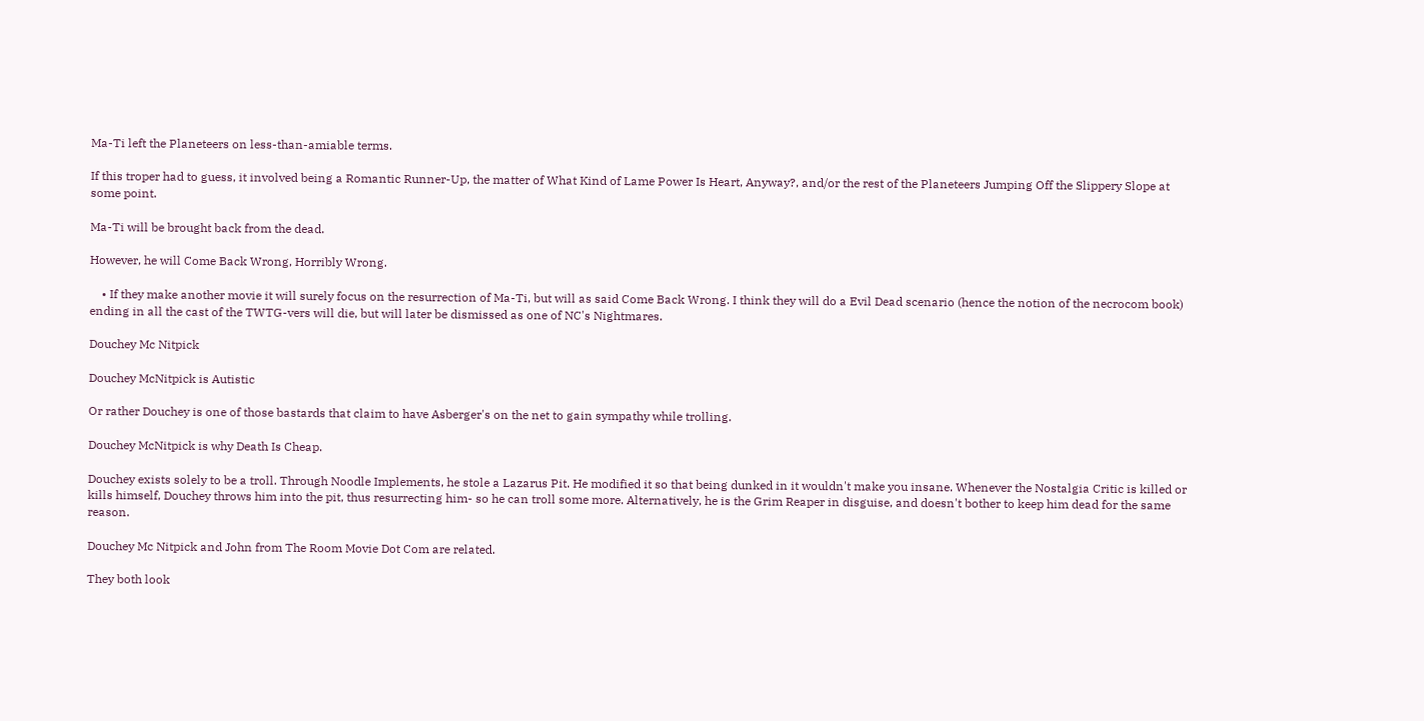Ma-Ti left the Planeteers on less-than-amiable terms.

If this troper had to guess, it involved being a Romantic Runner-Up, the matter of What Kind of Lame Power Is Heart, Anyway?, and/or the rest of the Planeteers Jumping Off the Slippery Slope at some point.

Ma-Ti will be brought back from the dead.

However, he will Come Back Wrong, Horribly Wrong.

    • If they make another movie it will surely focus on the resurrection of Ma-Ti, but will as said Come Back Wrong. I think they will do a Evil Dead scenario (hence the notion of the necrocom book) ending in all the cast of the TWTG-vers will die, but will later be dismissed as one of NC's Nightmares.

Douchey Mc Nitpick

Douchey McNitpick is Autistic

Or rather Douchey is one of those bastards that claim to have Asberger's on the net to gain sympathy while trolling.

Douchey McNitpick is why Death Is Cheap.

Douchey exists solely to be a troll. Through Noodle Implements, he stole a Lazarus Pit. He modified it so that being dunked in it wouldn't make you insane. Whenever the Nostalgia Critic is killed or kills himself, Douchey throws him into the pit, thus resurrecting him- so he can troll some more. Alternatively, he is the Grim Reaper in disguise, and doesn't bother to keep him dead for the same reason.

Douchey Mc Nitpick and John from The Room Movie Dot Com are related.

They both look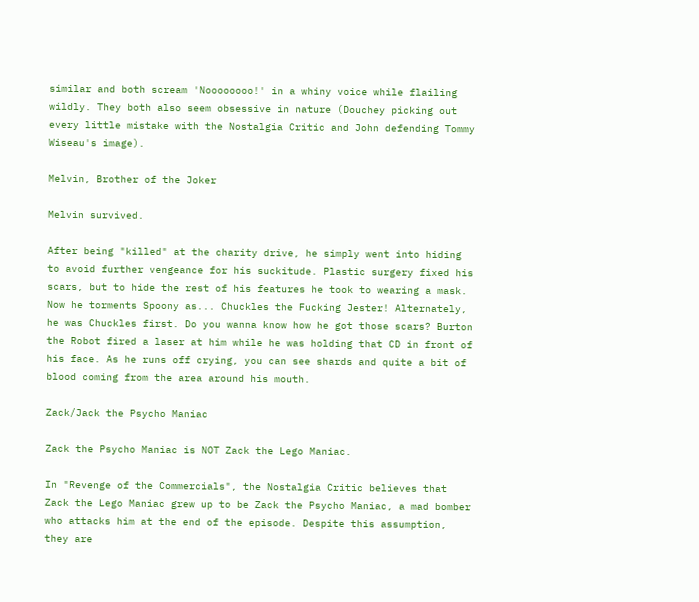similar and both scream 'Noooooooo!' in a whiny voice while flailing wildly. They both also seem obsessive in nature (Douchey picking out every little mistake with the Nostalgia Critic and John defending Tommy Wiseau's image).

Melvin, Brother of the Joker

Melvin survived.

After being "killed" at the charity drive, he simply went into hiding to avoid further vengeance for his suckitude. Plastic surgery fixed his scars, but to hide the rest of his features he took to wearing a mask. Now he torments Spoony as... Chuckles the Fucking Jester! Alternately, he was Chuckles first. Do you wanna know how he got those scars? Burton the Robot fired a laser at him while he was holding that CD in front of his face. As he runs off crying, you can see shards and quite a bit of blood coming from the area around his mouth.

Zack/Jack the Psycho Maniac

Zack the Psycho Maniac is NOT Zack the Lego Maniac.

In "Revenge of the Commercials", the Nostalgia Critic believes that Zack the Lego Maniac grew up to be Zack the Psycho Maniac, a mad bomber who attacks him at the end of the episode. Despite this assumption, they are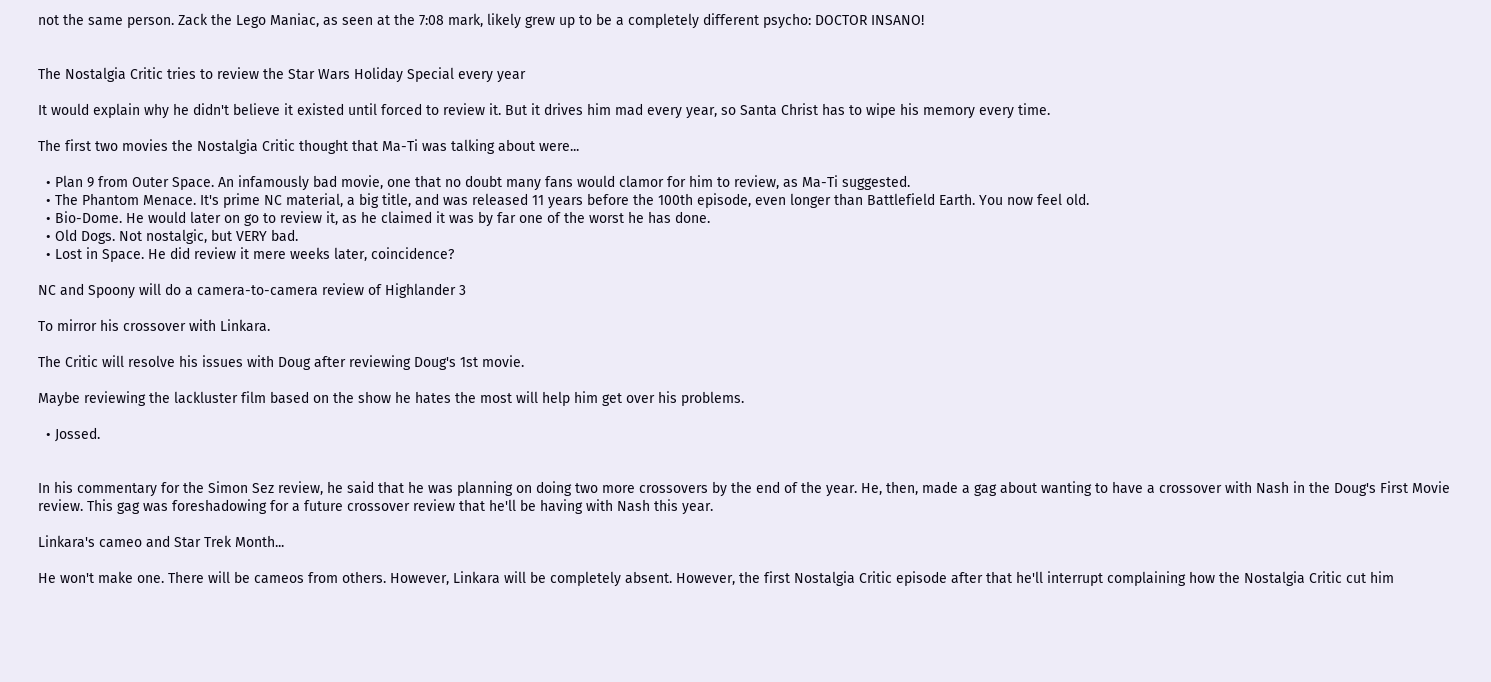not the same person. Zack the Lego Maniac, as seen at the 7:08 mark, likely grew up to be a completely different psycho: DOCTOR INSANO!


The Nostalgia Critic tries to review the Star Wars Holiday Special every year

It would explain why he didn't believe it existed until forced to review it. But it drives him mad every year, so Santa Christ has to wipe his memory every time.

The first two movies the Nostalgia Critic thought that Ma-Ti was talking about were...

  • Plan 9 from Outer Space. An infamously bad movie, one that no doubt many fans would clamor for him to review, as Ma-Ti suggested.
  • The Phantom Menace. It's prime NC material, a big title, and was released 11 years before the 100th episode, even longer than Battlefield Earth. You now feel old.
  • Bio-Dome. He would later on go to review it, as he claimed it was by far one of the worst he has done.
  • Old Dogs. Not nostalgic, but VERY bad.
  • Lost in Space. He did review it mere weeks later, coincidence?

NC and Spoony will do a camera-to-camera review of Highlander 3

To mirror his crossover with Linkara.

The Critic will resolve his issues with Doug after reviewing Doug's 1st movie.

Maybe reviewing the lackluster film based on the show he hates the most will help him get over his problems.

  • Jossed.


In his commentary for the Simon Sez review, he said that he was planning on doing two more crossovers by the end of the year. He, then, made a gag about wanting to have a crossover with Nash in the Doug's First Movie review. This gag was foreshadowing for a future crossover review that he'll be having with Nash this year.

Linkara's cameo and Star Trek Month...

He won't make one. There will be cameos from others. However, Linkara will be completely absent. However, the first Nostalgia Critic episode after that he'll interrupt complaining how the Nostalgia Critic cut him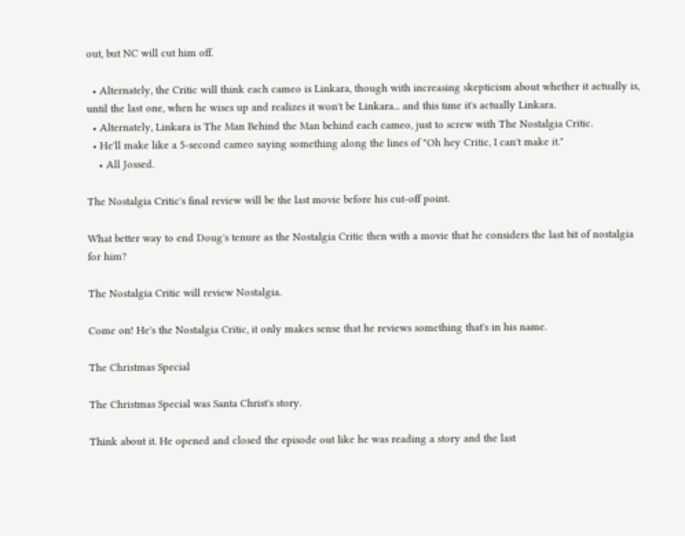out, but NC will cut him off.

  • Alternately, the Critic will think each cameo is Linkara, though with increasing skepticism about whether it actually is, until the last one, when he wises up and realizes it won't be Linkara... and this time it's actually Linkara.
  • Alternately, Linkara is The Man Behind the Man behind each cameo, just to screw with The Nostalgia Critic.
  • He'll make like a 5-second cameo saying something along the lines of "Oh hey Critic, I can't make it."
    • All Jossed.

The Nostalgia Critic's final review will be the last movie before his cut-off point.

What better way to end Doug's tenure as the Nostalgia Critic then with a movie that he considers the last bit of nostalgia for him?

The Nostalgia Critic will review Nostalgia.

Come on! He's the Nostalgia Critic, it only makes sense that he reviews something that's in his name.

The Christmas Special

The Christmas Special was Santa Christ's story.

Think about it. He opened and closed the episode out like he was reading a story and the last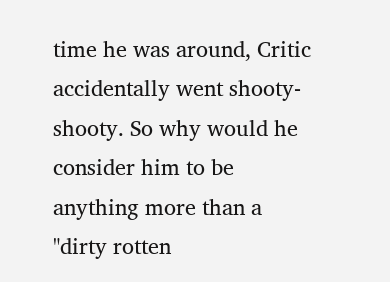time he was around, Critic accidentally went shooty-shooty. So why would he consider him to be anything more than a "dirty rotten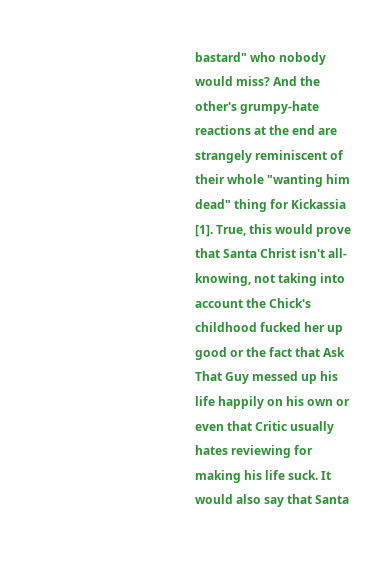bastard" who nobody would miss? And the other's grumpy-hate reactions at the end are strangely reminiscent of their whole "wanting him dead" thing for Kickassia [1]. True, this would prove that Santa Christ isn't all-knowing, not taking into account the Chick's childhood fucked her up good or the fact that Ask That Guy messed up his life happily on his own or even that Critic usually hates reviewing for making his life suck. It would also say that Santa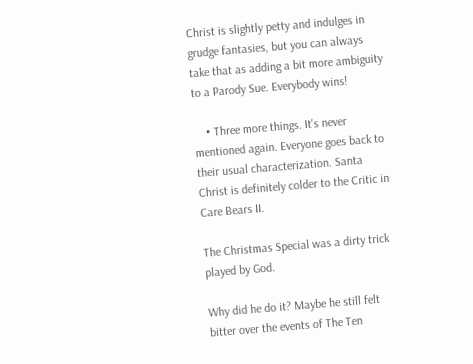Christ is slightly petty and indulges in grudge fantasies, but you can always take that as adding a bit more ambiguity to a Parody Sue. Everybody wins!

    • Three more things. It's never mentioned again. Everyone goes back to their usual characterization. Santa Christ is definitely colder to the Critic in Care Bears II.

The Christmas Special was a dirty trick played by God.

Why did he do it? Maybe he still felt bitter over the events of The Ten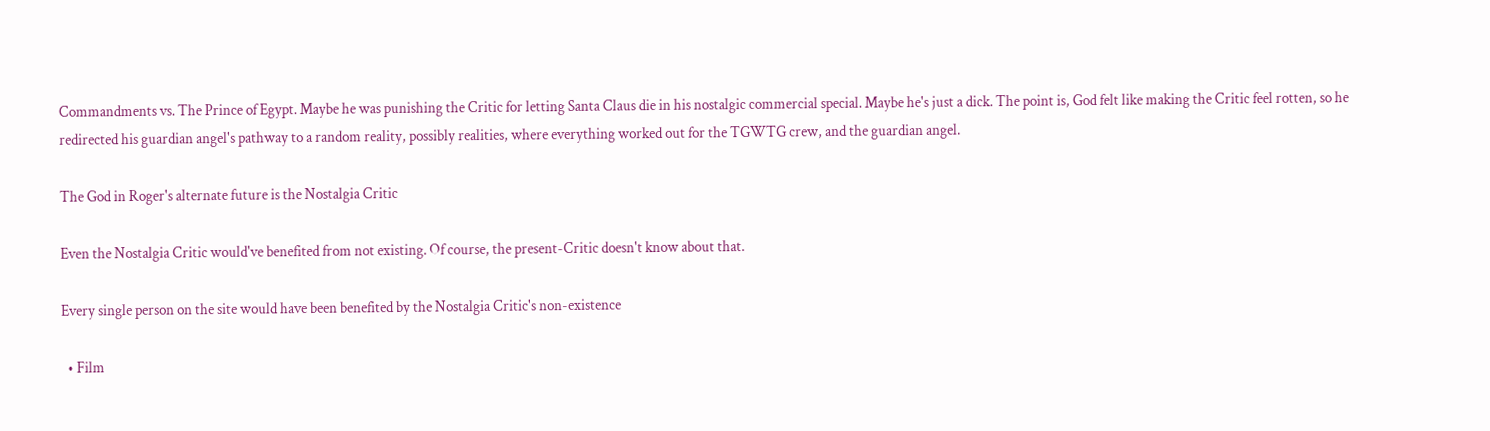Commandments vs. The Prince of Egypt. Maybe he was punishing the Critic for letting Santa Claus die in his nostalgic commercial special. Maybe he's just a dick. The point is, God felt like making the Critic feel rotten, so he redirected his guardian angel's pathway to a random reality, possibly realities, where everything worked out for the TGWTG crew, and the guardian angel.

The God in Roger's alternate future is the Nostalgia Critic

Even the Nostalgia Critic would've benefited from not existing. Of course, the present-Critic doesn't know about that.

Every single person on the site would have been benefited by the Nostalgia Critic's non-existence

  • Film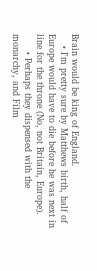Brain would be king of England.
    • I'm pretty sure by Matthews birth, half of Europe would have to die before he was next in line for the throne (No, not Britain, Europe).
      • Perhaps they dispensed with the monarchy, and Film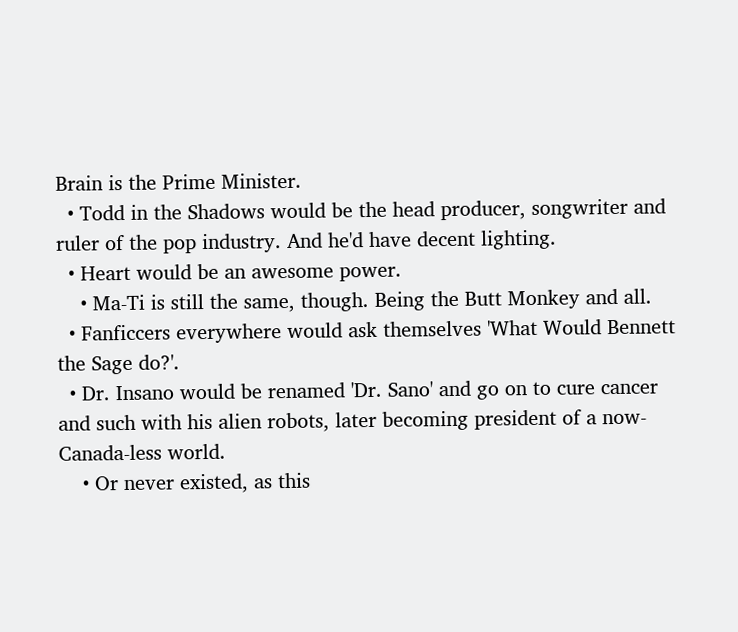Brain is the Prime Minister.
  • Todd in the Shadows would be the head producer, songwriter and ruler of the pop industry. And he'd have decent lighting.
  • Heart would be an awesome power.
    • Ma-Ti is still the same, though. Being the Butt Monkey and all.
  • Fanficcers everywhere would ask themselves 'What Would Bennett the Sage do?'.
  • Dr. Insano would be renamed 'Dr. Sano' and go on to cure cancer and such with his alien robots, later becoming president of a now-Canada-less world.
    • Or never existed, as this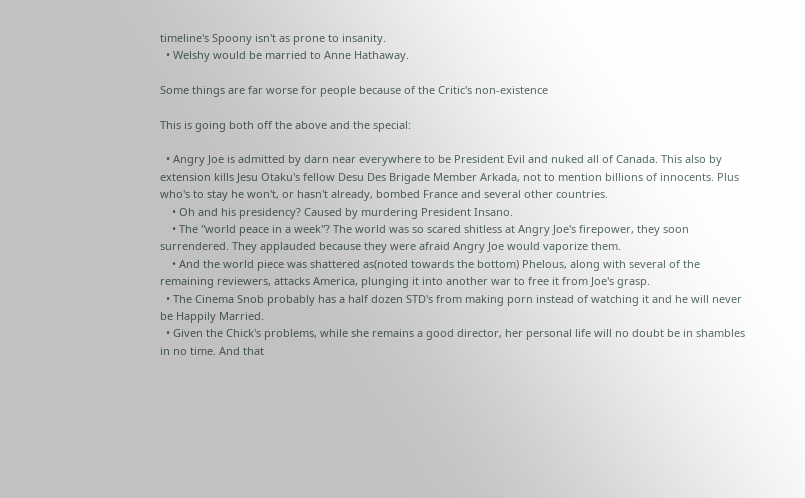timeline's Spoony isn't as prone to insanity.
  • Welshy would be married to Anne Hathaway.

Some things are far worse for people because of the Critic's non-existence

This is going both off the above and the special:

  • Angry Joe is admitted by darn near everywhere to be President Evil and nuked all of Canada. This also by extension kills Jesu Otaku's fellow Desu Des Brigade Member Arkada, not to mention billions of innocents. Plus who's to stay he won't, or hasn't already, bombed France and several other countries.
    • Oh and his presidency? Caused by murdering President Insano.
    • The "world peace in a week"? The world was so scared shitless at Angry Joe's firepower, they soon surrendered. They applauded because they were afraid Angry Joe would vaporize them.
    • And the world piece was shattered as(noted towards the bottom) Phelous, along with several of the remaining reviewers, attacks America, plunging it into another war to free it from Joe's grasp.
  • The Cinema Snob probably has a half dozen STD's from making porn instead of watching it and he will never be Happily Married.
  • Given the Chick's problems, while she remains a good director, her personal life will no doubt be in shambles in no time. And that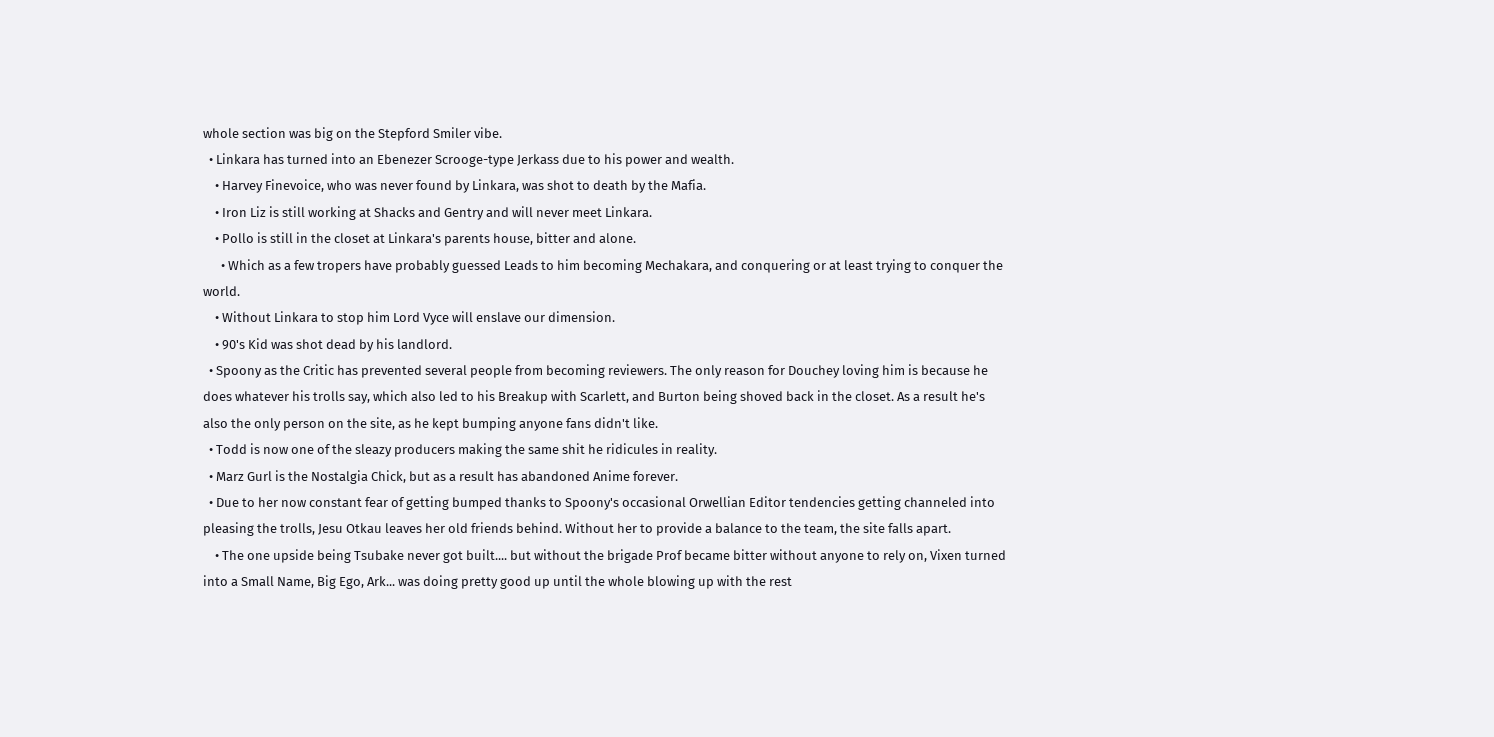whole section was big on the Stepford Smiler vibe.
  • Linkara has turned into an Ebenezer Scrooge-type Jerkass due to his power and wealth.
    • Harvey Finevoice, who was never found by Linkara, was shot to death by the Mafia.
    • Iron Liz is still working at Shacks and Gentry and will never meet Linkara.
    • Pollo is still in the closet at Linkara's parents house, bitter and alone.
      • Which as a few tropers have probably guessed Leads to him becoming Mechakara, and conquering or at least trying to conquer the world.
    • Without Linkara to stop him Lord Vyce will enslave our dimension.
    • 90's Kid was shot dead by his landlord.
  • Spoony as the Critic has prevented several people from becoming reviewers. The only reason for Douchey loving him is because he does whatever his trolls say, which also led to his Breakup with Scarlett, and Burton being shoved back in the closet. As a result he's also the only person on the site, as he kept bumping anyone fans didn't like.
  • Todd is now one of the sleazy producers making the same shit he ridicules in reality.
  • Marz Gurl is the Nostalgia Chick, but as a result has abandoned Anime forever.
  • Due to her now constant fear of getting bumped thanks to Spoony's occasional Orwellian Editor tendencies getting channeled into pleasing the trolls, Jesu Otkau leaves her old friends behind. Without her to provide a balance to the team, the site falls apart.
    • The one upside being Tsubake never got built.... but without the brigade Prof became bitter without anyone to rely on, Vixen turned into a Small Name, Big Ego, Ark... was doing pretty good up until the whole blowing up with the rest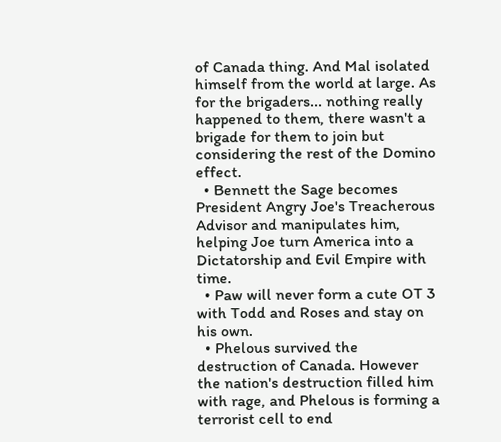of Canada thing. And Mal isolated himself from the world at large. As for the brigaders... nothing really happened to them, there wasn't a brigade for them to join but considering the rest of the Domino effect.
  • Bennett the Sage becomes President Angry Joe's Treacherous Advisor and manipulates him, helping Joe turn America into a Dictatorship and Evil Empire with time.
  • Paw will never form a cute OT 3 with Todd and Roses and stay on his own.
  • Phelous survived the destruction of Canada. However the nation's destruction filled him with rage, and Phelous is forming a terrorist cell to end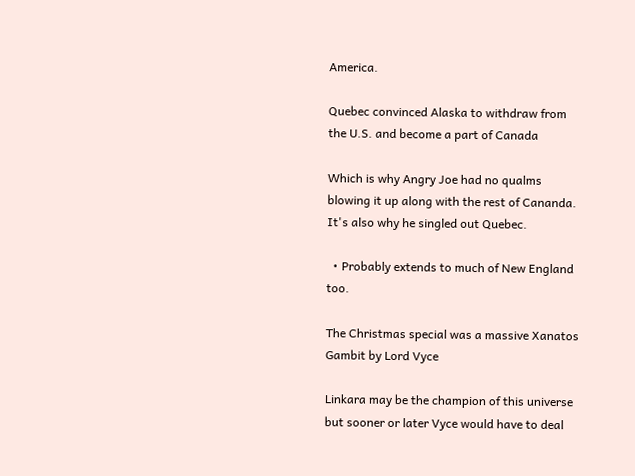America.

Quebec convinced Alaska to withdraw from the U.S. and become a part of Canada

Which is why Angry Joe had no qualms blowing it up along with the rest of Cananda. It's also why he singled out Quebec.

  • Probably extends to much of New England too.

The Christmas special was a massive Xanatos Gambit by Lord Vyce

Linkara may be the champion of this universe but sooner or later Vyce would have to deal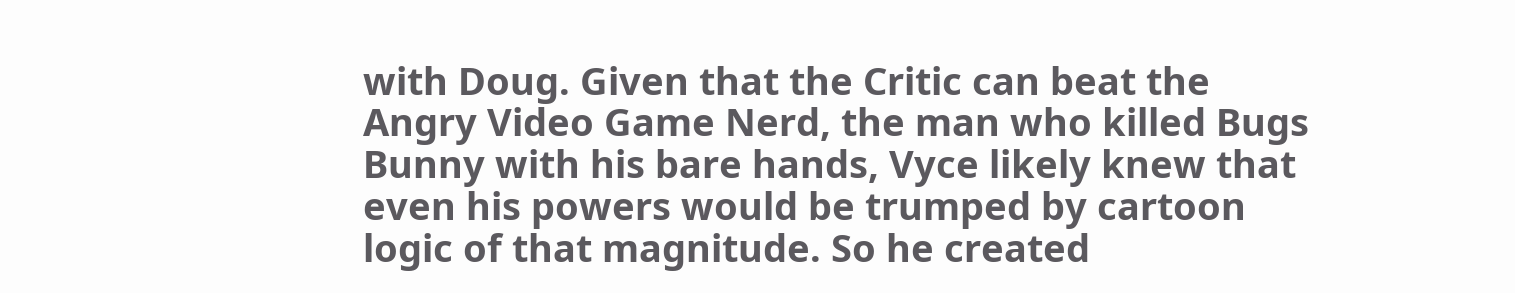with Doug. Given that the Critic can beat the Angry Video Game Nerd, the man who killed Bugs Bunny with his bare hands, Vyce likely knew that even his powers would be trumped by cartoon logic of that magnitude. So he created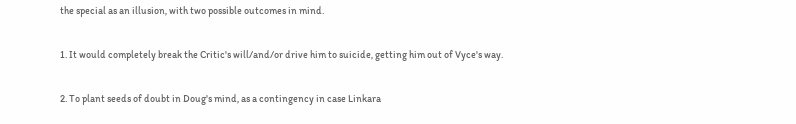the special as an illusion, with two possible outcomes in mind.

1. It would completely break the Critic's will/and/or drive him to suicide, getting him out of Vyce's way.

2. To plant seeds of doubt in Doug's mind, as a contingency in case Linkara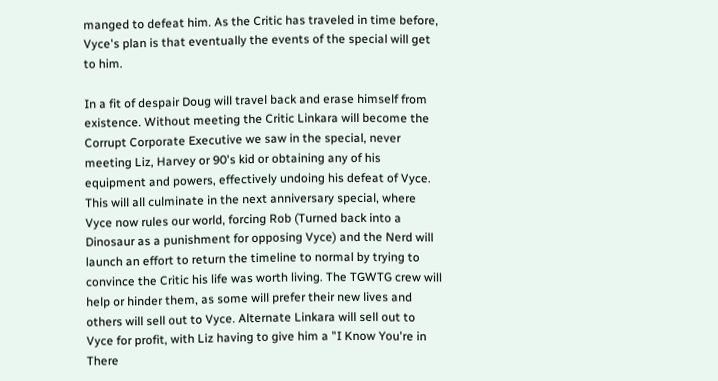manged to defeat him. As the Critic has traveled in time before, Vyce's plan is that eventually the events of the special will get to him.

In a fit of despair Doug will travel back and erase himself from existence. Without meeting the Critic Linkara will become the Corrupt Corporate Executive we saw in the special, never meeting Liz, Harvey or 90's kid or obtaining any of his equipment and powers, effectively undoing his defeat of Vyce. This will all culminate in the next anniversary special, where Vyce now rules our world, forcing Rob (Turned back into a Dinosaur as a punishment for opposing Vyce) and the Nerd will launch an effort to return the timeline to normal by trying to convince the Critic his life was worth living. The TGWTG crew will help or hinder them, as some will prefer their new lives and others will sell out to Vyce. Alternate Linkara will sell out to Vyce for profit, with Liz having to give him a "I Know You're in There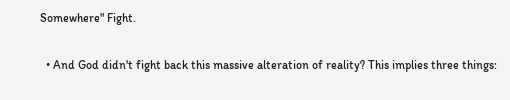Somewhere" Fight.

  • And God didn't fight back this massive alteration of reality? This implies three things: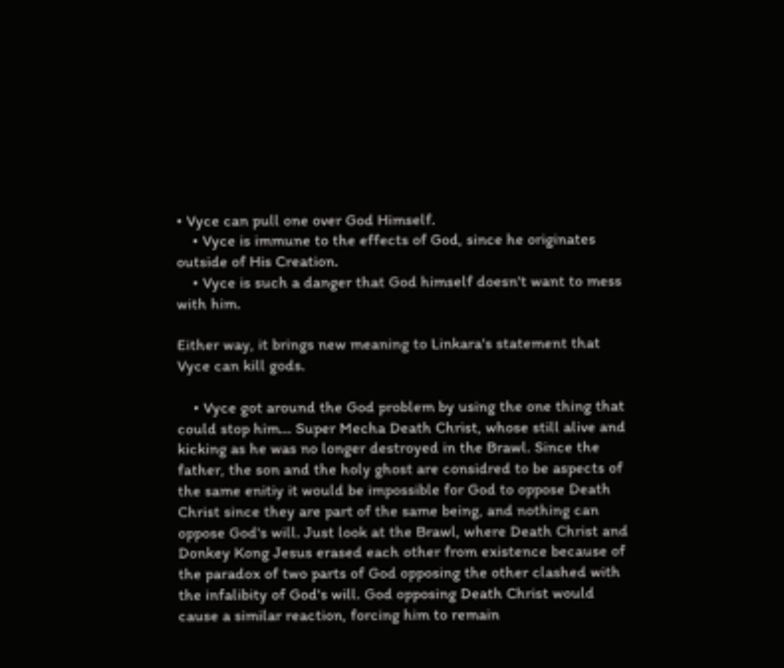• Vyce can pull one over God Himself.
    • Vyce is immune to the effects of God, since he originates outside of His Creation.
    • Vyce is such a danger that God himself doesn't want to mess with him.

Either way, it brings new meaning to Linkara's statement that Vyce can kill gods.

    • Vyce got around the God problem by using the one thing that could stop him... Super Mecha Death Christ, whose still alive and kicking as he was no longer destroyed in the Brawl. Since the father, the son and the holy ghost are considred to be aspects of the same enitiy it would be impossible for God to oppose Death Christ since they are part of the same being, and nothing can oppose God's will. Just look at the Brawl, where Death Christ and Donkey Kong Jesus erased each other from existence because of the paradox of two parts of God opposing the other clashed with the infalibity of God's will. God opposing Death Christ would cause a similar reaction, forcing him to remain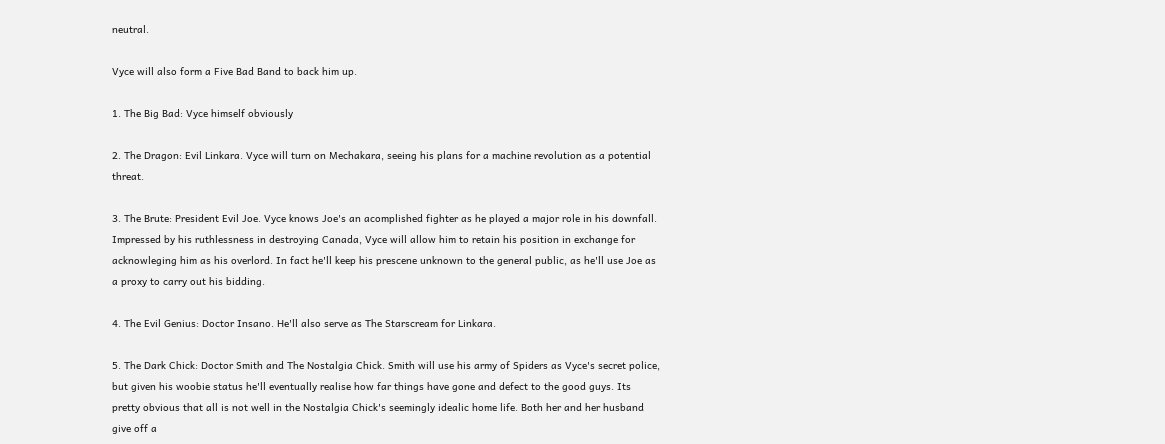neutral.

Vyce will also form a Five Bad Band to back him up.

1. The Big Bad: Vyce himself obviously

2. The Dragon: Evil Linkara. Vyce will turn on Mechakara, seeing his plans for a machine revolution as a potential threat.

3. The Brute: President Evil Joe. Vyce knows Joe's an acomplished fighter as he played a major role in his downfall. Impressed by his ruthlessness in destroying Canada, Vyce will allow him to retain his position in exchange for acknowleging him as his overlord. In fact he'll keep his prescene unknown to the general public, as he'll use Joe as a proxy to carry out his bidding.

4. The Evil Genius: Doctor Insano. He'll also serve as The Starscream for Linkara.

5. The Dark Chick: Doctor Smith and The Nostalgia Chick. Smith will use his army of Spiders as Vyce's secret police, but given his woobie status he'll eventually realise how far things have gone and defect to the good guys. Its pretty obvious that all is not well in the Nostalgia Chick's seemingly idealic home life. Both her and her husband give off a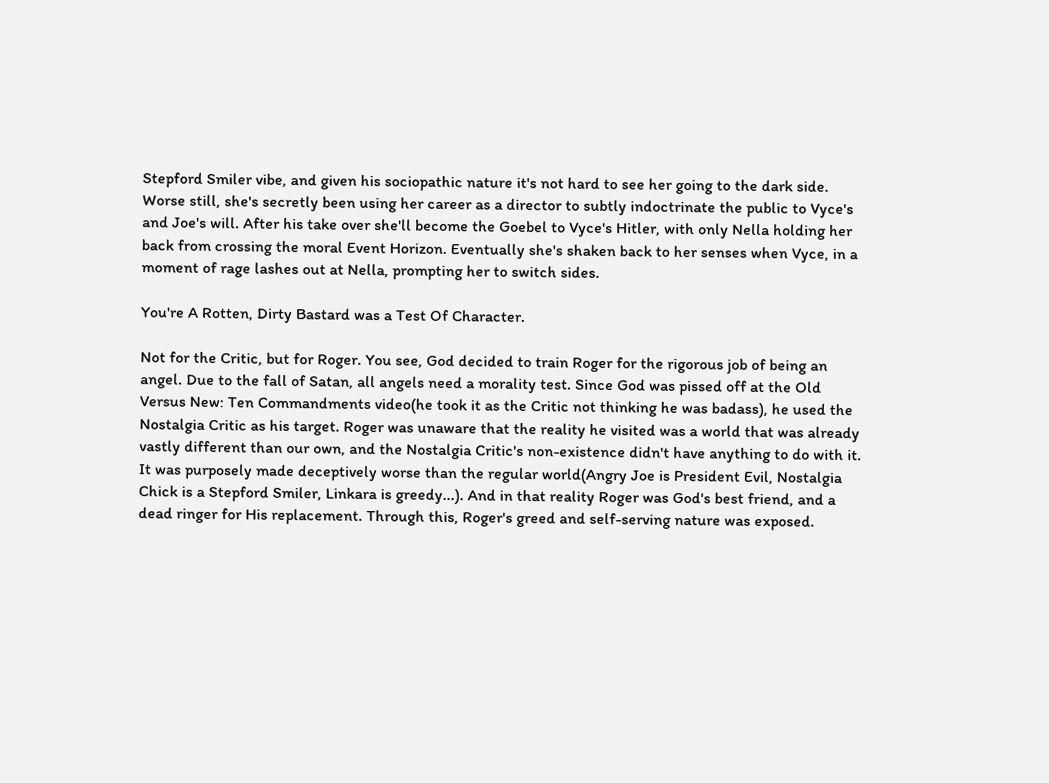Stepford Smiler vibe, and given his sociopathic nature it's not hard to see her going to the dark side. Worse still, she's secretly been using her career as a director to subtly indoctrinate the public to Vyce's and Joe's will. After his take over she'll become the Goebel to Vyce's Hitler, with only Nella holding her back from crossing the moral Event Horizon. Eventually she's shaken back to her senses when Vyce, in a moment of rage lashes out at Nella, prompting her to switch sides.

You're A Rotten, Dirty Bastard was a Test Of Character.

Not for the Critic, but for Roger. You see, God decided to train Roger for the rigorous job of being an angel. Due to the fall of Satan, all angels need a morality test. Since God was pissed off at the Old Versus New: Ten Commandments video(he took it as the Critic not thinking he was badass), he used the Nostalgia Critic as his target. Roger was unaware that the reality he visited was a world that was already vastly different than our own, and the Nostalgia Critic's non-existence didn't have anything to do with it. It was purposely made deceptively worse than the regular world(Angry Joe is President Evil, Nostalgia Chick is a Stepford Smiler, Linkara is greedy...). And in that reality Roger was God's best friend, and a dead ringer for His replacement. Through this, Roger's greed and self-serving nature was exposed.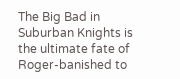The Big Bad in Suburban Knights is the ultimate fate of Roger-banished to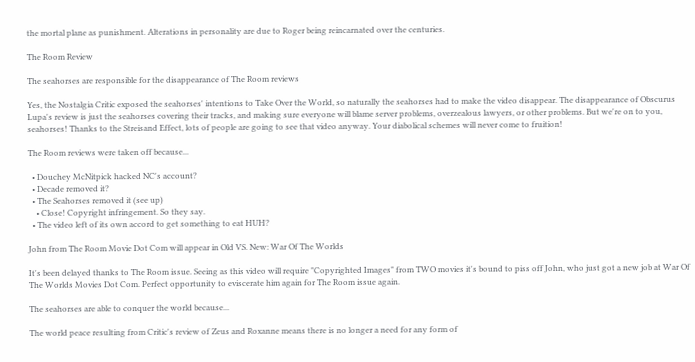the mortal plane as punishment. Alterations in personality are due to Roger being reincarnated over the centuries.

The Room Review

The seahorses are responsible for the disappearance of The Room reviews

Yes, the Nostalgia Critic exposed the seahorses' intentions to Take Over the World, so naturally the seahorses had to make the video disappear. The disappearance of Obscurus Lupa's review is just the seahorses covering their tracks, and making sure everyone will blame server problems, overzealous lawyers, or other problems. But we're on to you, seahorses! Thanks to the Streisand Effect, lots of people are going to see that video anyway. Your diabolical schemes will never come to fruition!

The Room reviews were taken off because...

  • Douchey McNitpick hacked NC's account?
  • Decade removed it?
  • The Seahorses removed it (see up)
    • Close! Copyright infringement. So they say.
  • The video left of its own accord to get something to eat HUH?

John from The Room Movie Dot Com will appear in Old VS. New: War Of The Worlds

It's been delayed thanks to The Room issue. Seeing as this video will require "Copyrighted Images" from TWO movies it's bound to piss off John, who just got a new job at War Of The Worlds Movies Dot Com. Perfect opportunity to eviscerate him again for The Room issue again.

The seahorses are able to conquer the world because...

The world peace resulting from Critic's review of Zeus and Roxanne means there is no longer a need for any form of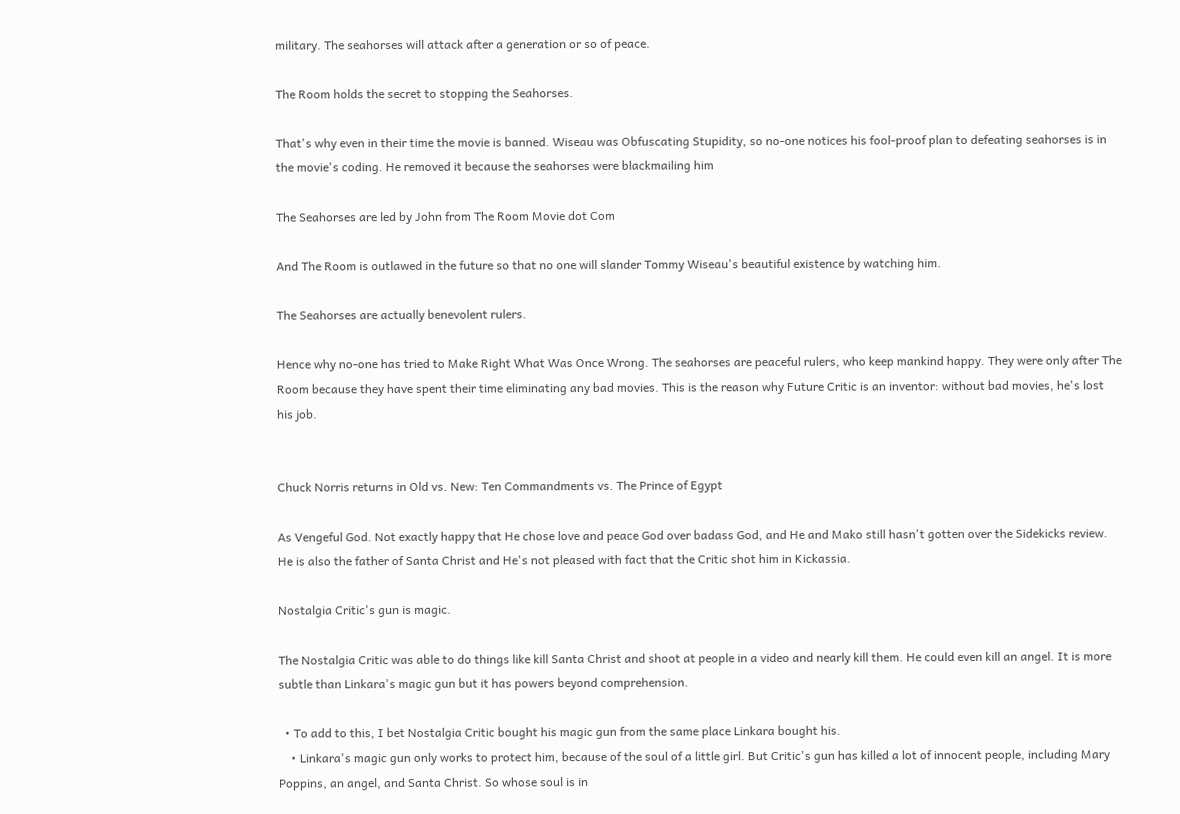military. The seahorses will attack after a generation or so of peace.

The Room holds the secret to stopping the Seahorses.

That's why even in their time the movie is banned. Wiseau was Obfuscating Stupidity, so no-one notices his fool-proof plan to defeating seahorses is in the movie's coding. He removed it because the seahorses were blackmailing him

The Seahorses are led by John from The Room Movie dot Com

And The Room is outlawed in the future so that no one will slander Tommy Wiseau's beautiful existence by watching him.

The Seahorses are actually benevolent rulers.

Hence why no-one has tried to Make Right What Was Once Wrong. The seahorses are peaceful rulers, who keep mankind happy. They were only after The Room because they have spent their time eliminating any bad movies. This is the reason why Future Critic is an inventor: without bad movies, he's lost his job.


Chuck Norris returns in Old vs. New: Ten Commandments vs. The Prince of Egypt

As Vengeful God. Not exactly happy that He chose love and peace God over badass God, and He and Mako still hasn't gotten over the Sidekicks review. He is also the father of Santa Christ and He's not pleased with fact that the Critic shot him in Kickassia.

Nostalgia Critic's gun is magic.

The Nostalgia Critic was able to do things like kill Santa Christ and shoot at people in a video and nearly kill them. He could even kill an angel. It is more subtle than Linkara's magic gun but it has powers beyond comprehension.

  • To add to this, I bet Nostalgia Critic bought his magic gun from the same place Linkara bought his.
    • Linkara's magic gun only works to protect him, because of the soul of a little girl. But Critic's gun has killed a lot of innocent people, including Mary Poppins, an angel, and Santa Christ. So whose soul is in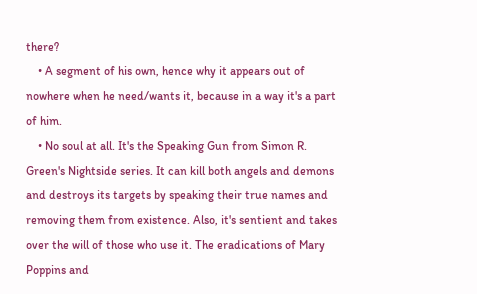there?
    • A segment of his own, hence why it appears out of nowhere when he need/wants it, because in a way it's a part of him.
    • No soul at all. It's the Speaking Gun from Simon R. Green's Nightside series. It can kill both angels and demons and destroys its targets by speaking their true names and removing them from existence. Also, it's sentient and takes over the will of those who use it. The eradications of Mary Poppins and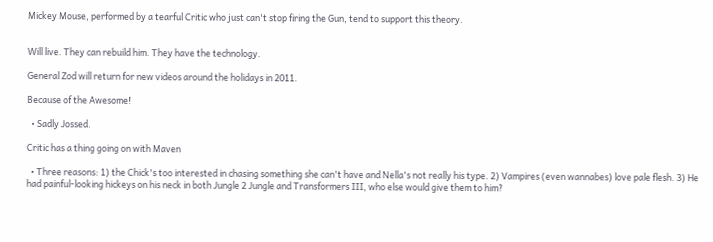Mickey Mouse, performed by a tearful Critic who just can't stop firing the Gun, tend to support this theory.


Will live. They can rebuild him. They have the technology.

General Zod will return for new videos around the holidays in 2011.

Because of the Awesome!

  • Sadly Jossed.

Critic has a thing going on with Maven

  • Three reasons: 1) the Chick's too interested in chasing something she can't have and Nella's not really his type. 2) Vampires (even wannabes) love pale flesh. 3) He had painful-looking hickeys on his neck in both Jungle 2 Jungle and Transformers III, who else would give them to him?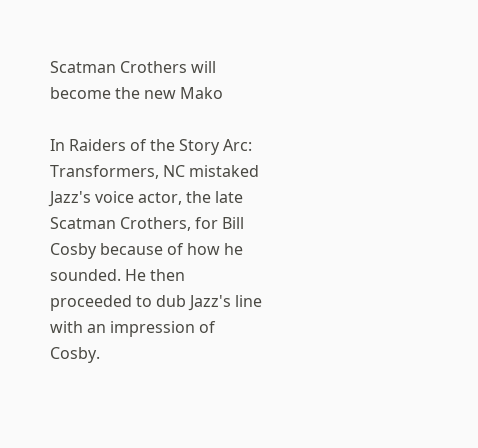Scatman Crothers will become the new Mako

In Raiders of the Story Arc: Transformers, NC mistaked Jazz's voice actor, the late Scatman Crothers, for Bill Cosby because of how he sounded. He then proceeded to dub Jazz's line with an impression of Cosby.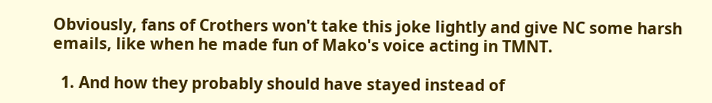Obviously, fans of Crothers won't take this joke lightly and give NC some harsh emails, like when he made fun of Mako's voice acting in TMNT.

  1. And how they probably should have stayed instead of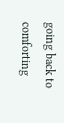going back to comforting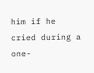him if he cried during a one-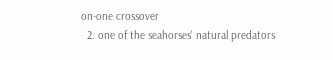on-one crossover
  2. one of the seahorses' natural predators